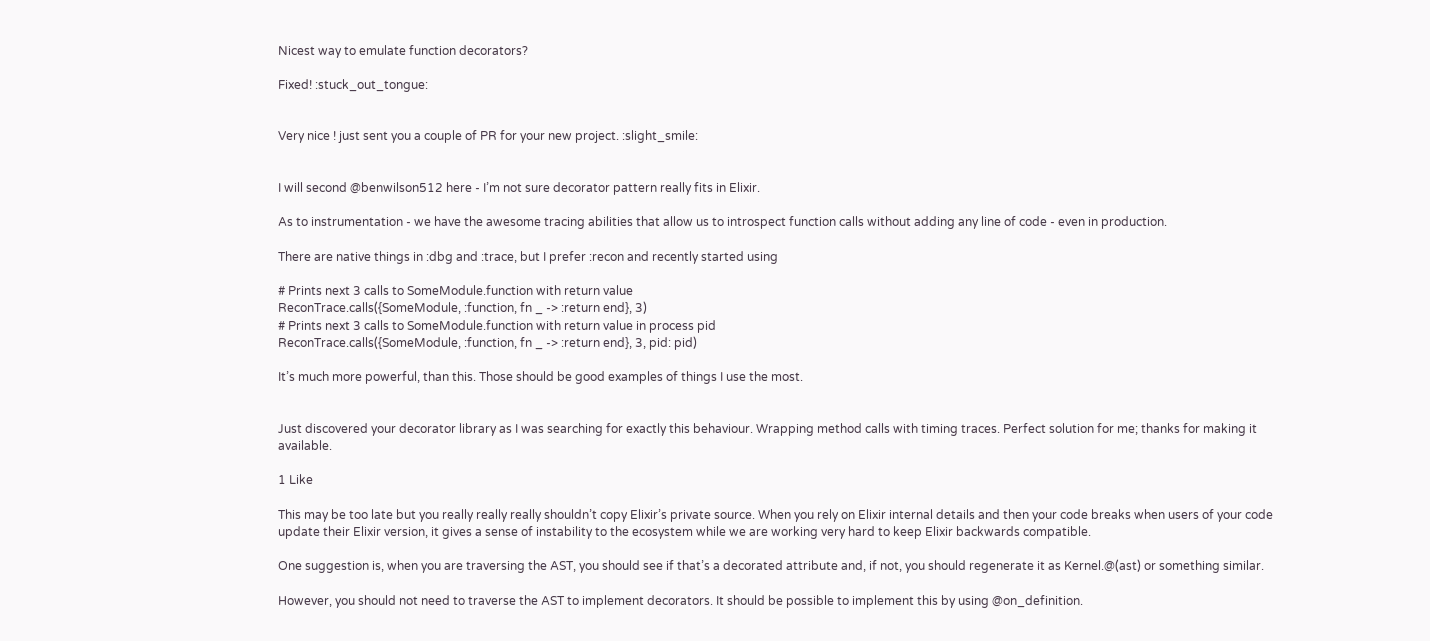Nicest way to emulate function decorators?

Fixed! :stuck_out_tongue:


Very nice ! just sent you a couple of PR for your new project. :slight_smile:


I will second @benwilson512 here - I’m not sure decorator pattern really fits in Elixir.

As to instrumentation - we have the awesome tracing abilities that allow us to introspect function calls without adding any line of code - even in production.

There are native things in :dbg and :trace, but I prefer :recon and recently started using

# Prints next 3 calls to SomeModule.function with return value
ReconTrace.calls({SomeModule, :function, fn _ -> :return end}, 3)
# Prints next 3 calls to SomeModule.function with return value in process pid
ReconTrace.calls({SomeModule, :function, fn _ -> :return end}, 3, pid: pid)

It’s much more powerful, than this. Those should be good examples of things I use the most.


Just discovered your decorator library as I was searching for exactly this behaviour. Wrapping method calls with timing traces. Perfect solution for me; thanks for making it available.

1 Like

This may be too late but you really really really shouldn’t copy Elixir’s private source. When you rely on Elixir internal details and then your code breaks when users of your code update their Elixir version, it gives a sense of instability to the ecosystem while we are working very hard to keep Elixir backwards compatible.

One suggestion is, when you are traversing the AST, you should see if that’s a decorated attribute and, if not, you should regenerate it as Kernel.@(ast) or something similar.

However, you should not need to traverse the AST to implement decorators. It should be possible to implement this by using @on_definition.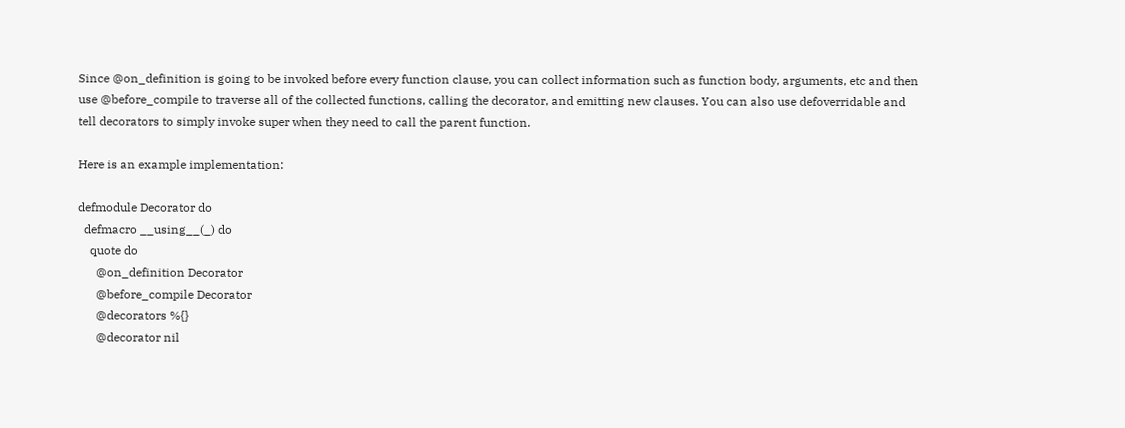Since @on_definition is going to be invoked before every function clause, you can collect information such as function body, arguments, etc and then use @before_compile to traverse all of the collected functions, calling the decorator, and emitting new clauses. You can also use defoverridable and tell decorators to simply invoke super when they need to call the parent function.

Here is an example implementation:

defmodule Decorator do
  defmacro __using__(_) do
    quote do
      @on_definition Decorator
      @before_compile Decorator
      @decorators %{}
      @decorator nil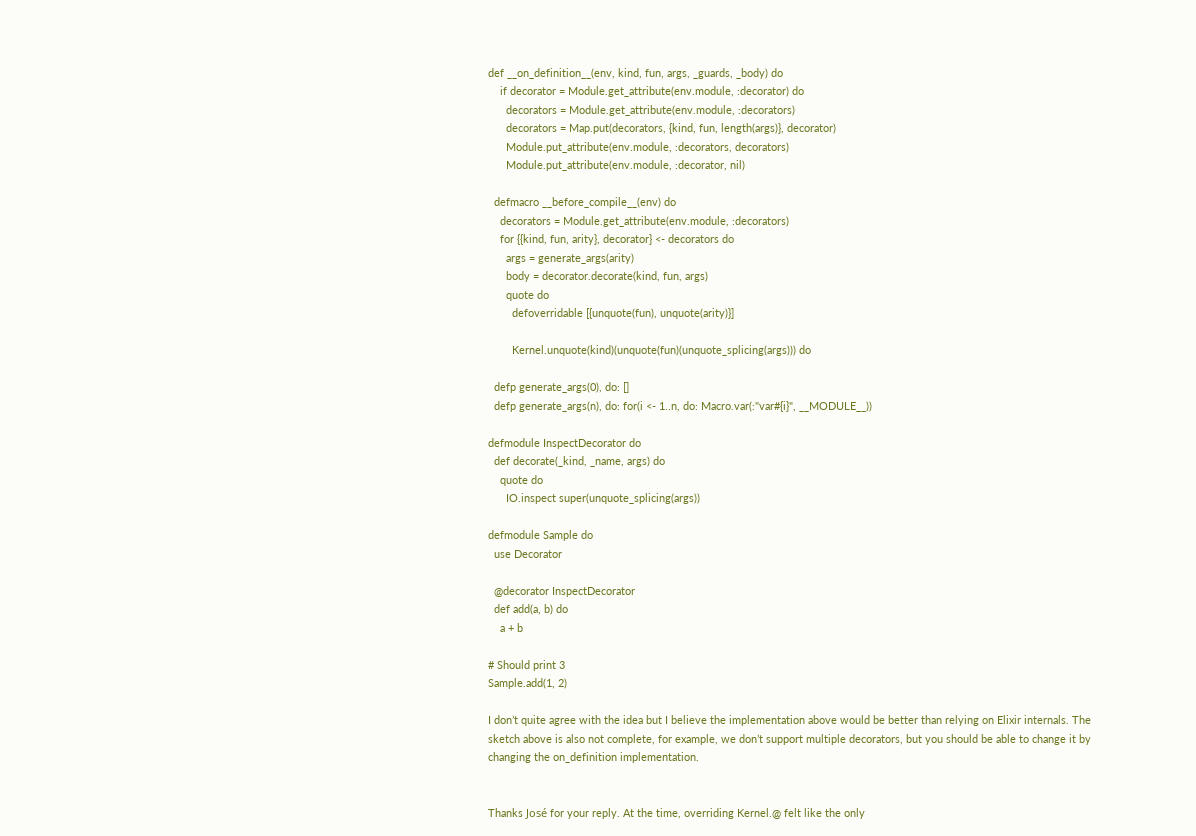def __on_definition__(env, kind, fun, args, _guards, _body) do
    if decorator = Module.get_attribute(env.module, :decorator) do
      decorators = Module.get_attribute(env.module, :decorators)
      decorators = Map.put(decorators, {kind, fun, length(args)}, decorator)
      Module.put_attribute(env.module, :decorators, decorators)
      Module.put_attribute(env.module, :decorator, nil)

  defmacro __before_compile__(env) do
    decorators = Module.get_attribute(env.module, :decorators)
    for {{kind, fun, arity}, decorator} <- decorators do
      args = generate_args(arity)
      body = decorator.decorate(kind, fun, args)
      quote do
        defoverridable [{unquote(fun), unquote(arity)}]

        Kernel.unquote(kind)(unquote(fun)(unquote_splicing(args))) do

  defp generate_args(0), do: []
  defp generate_args(n), do: for(i <- 1..n, do: Macro.var(:"var#{i}", __MODULE__))

defmodule InspectDecorator do
  def decorate(_kind, _name, args) do
    quote do
      IO.inspect super(unquote_splicing(args))

defmodule Sample do
  use Decorator

  @decorator InspectDecorator
  def add(a, b) do
    a + b

# Should print 3
Sample.add(1, 2)

I don’t quite agree with the idea but I believe the implementation above would be better than relying on Elixir internals. The sketch above is also not complete, for example, we don’t support multiple decorators, but you should be able to change it by changing the on_definition implementation.


Thanks José for your reply. At the time, overriding Kernel.@ felt like the only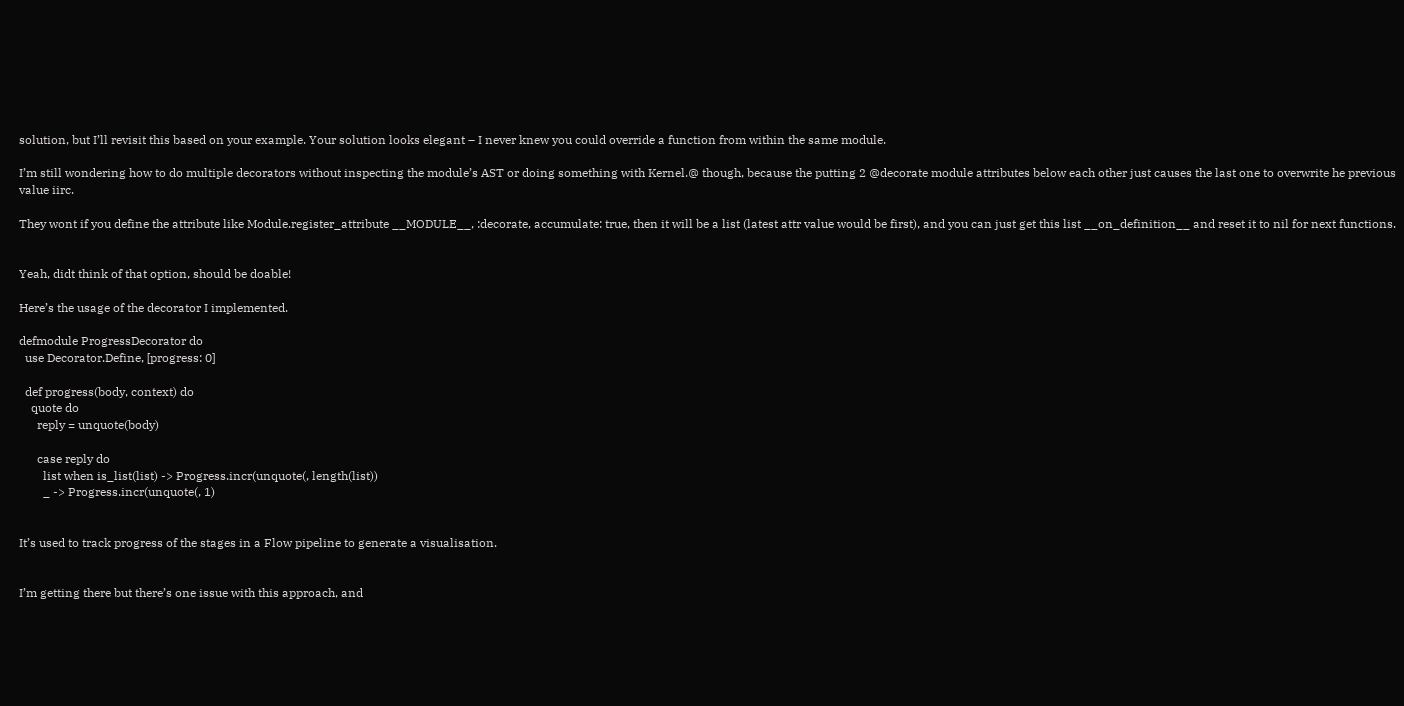solution, but I’ll revisit this based on your example. Your solution looks elegant – I never knew you could override a function from within the same module.

I’m still wondering how to do multiple decorators without inspecting the module’s AST or doing something with Kernel.@ though, because the putting 2 @decorate module attributes below each other just causes the last one to overwrite he previous value iirc.

They wont if you define the attribute like Module.register_attribute __MODULE__, :decorate, accumulate: true, then it will be a list (latest attr value would be first), and you can just get this list __on_definition__ and reset it to nil for next functions.


Yeah, didt think of that option, should be doable!

Here’s the usage of the decorator I implemented.

defmodule ProgressDecorator do
  use Decorator.Define, [progress: 0]

  def progress(body, context) do
    quote do
      reply = unquote(body)

      case reply do
        list when is_list(list) -> Progress.incr(unquote(, length(list))
        _ -> Progress.incr(unquote(, 1)


It’s used to track progress of the stages in a Flow pipeline to generate a visualisation.


I’m getting there but there’s one issue with this approach, and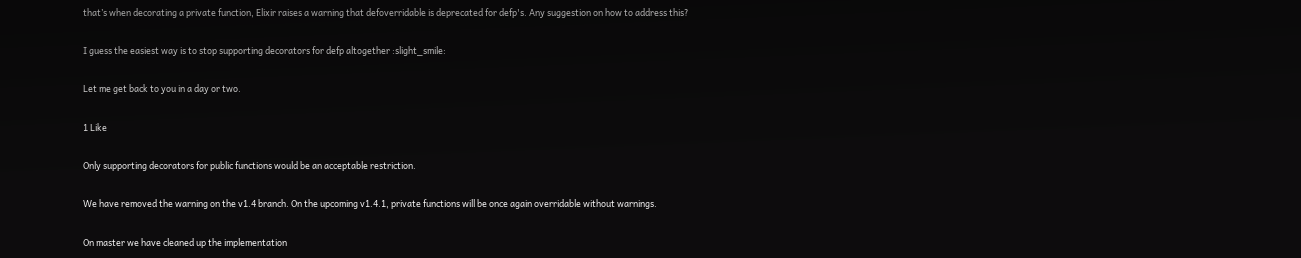that’s when decorating a private function, Elixir raises a warning that defoverridable is deprecated for defp's. Any suggestion on how to address this?

I guess the easiest way is to stop supporting decorators for defp altogether :slight_smile:

Let me get back to you in a day or two.

1 Like

Only supporting decorators for public functions would be an acceptable restriction.

We have removed the warning on the v1.4 branch. On the upcoming v1.4.1, private functions will be once again overridable without warnings.

On master we have cleaned up the implementation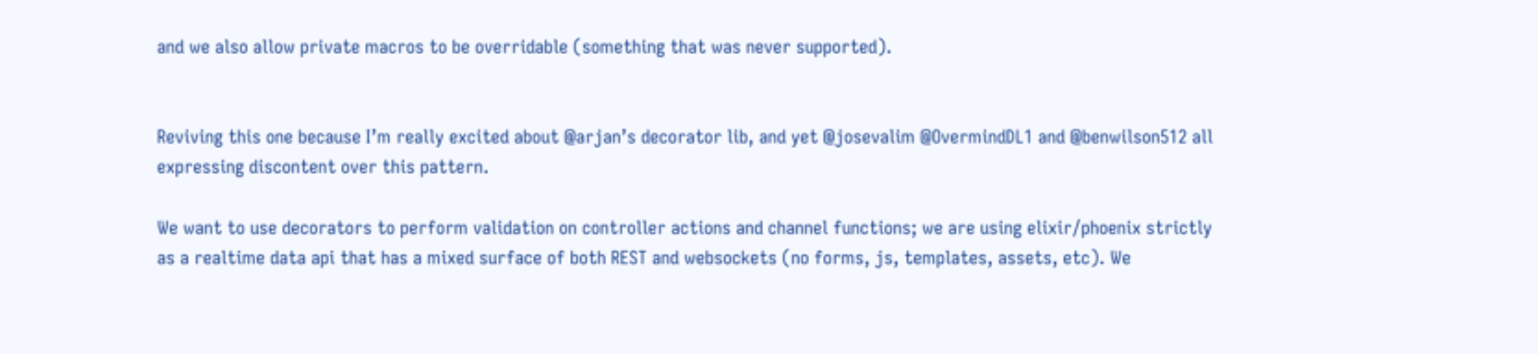and we also allow private macros to be overridable (something that was never supported).


Reviving this one because I’m really excited about @arjan’s decorator lib, and yet @josevalim @OvermindDL1 and @benwilson512 all expressing discontent over this pattern.

We want to use decorators to perform validation on controller actions and channel functions; we are using elixir/phoenix strictly as a realtime data api that has a mixed surface of both REST and websockets (no forms, js, templates, assets, etc). We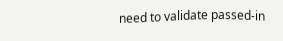need to validate passed-in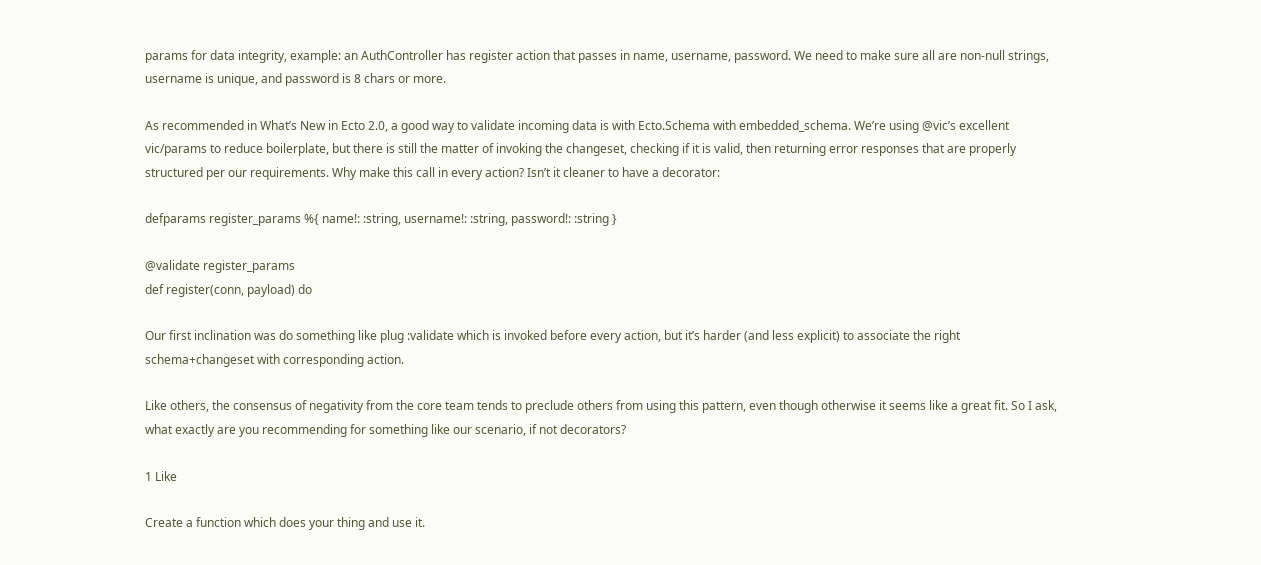params for data integrity, example: an AuthController has register action that passes in name, username, password. We need to make sure all are non-null strings, username is unique, and password is 8 chars or more.

As recommended in What’s New in Ecto 2.0, a good way to validate incoming data is with Ecto.Schema with embedded_schema. We’re using @vic’s excellent vic/params to reduce boilerplate, but there is still the matter of invoking the changeset, checking if it is valid, then returning error responses that are properly structured per our requirements. Why make this call in every action? Isn’t it cleaner to have a decorator:

defparams register_params %{ name!: :string, username!: :string, password!: :string }

@validate register_params
def register(conn, payload) do

Our first inclination was do something like plug :validate which is invoked before every action, but it’s harder (and less explicit) to associate the right schema+changeset with corresponding action.

Like others, the consensus of negativity from the core team tends to preclude others from using this pattern, even though otherwise it seems like a great fit. So I ask, what exactly are you recommending for something like our scenario, if not decorators?

1 Like

Create a function which does your thing and use it.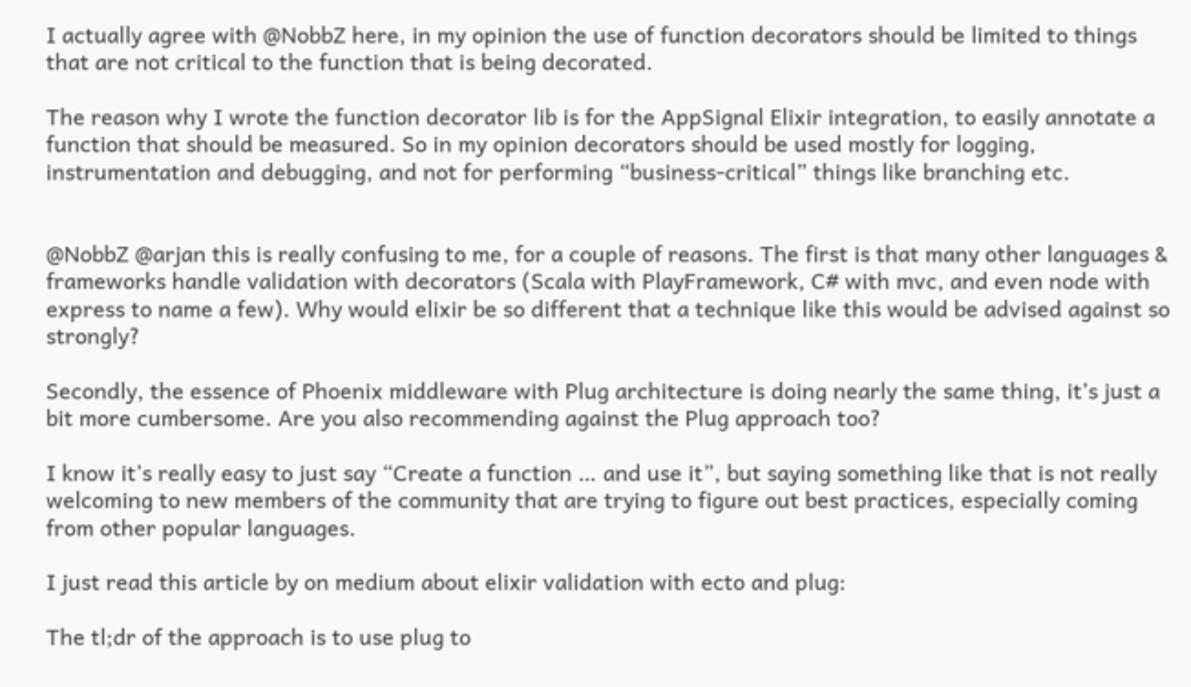I actually agree with @NobbZ here, in my opinion the use of function decorators should be limited to things that are not critical to the function that is being decorated.

The reason why I wrote the function decorator lib is for the AppSignal Elixir integration, to easily annotate a function that should be measured. So in my opinion decorators should be used mostly for logging, instrumentation and debugging, and not for performing “business-critical” things like branching etc.


@NobbZ @arjan this is really confusing to me, for a couple of reasons. The first is that many other languages & frameworks handle validation with decorators (Scala with PlayFramework, C# with mvc, and even node with express to name a few). Why would elixir be so different that a technique like this would be advised against so strongly?

Secondly, the essence of Phoenix middleware with Plug architecture is doing nearly the same thing, it’s just a bit more cumbersome. Are you also recommending against the Plug approach too?

I know it’s really easy to just say “Create a function … and use it”, but saying something like that is not really welcoming to new members of the community that are trying to figure out best practices, especially coming from other popular languages.

I just read this article by on medium about elixir validation with ecto and plug:

The tl;dr of the approach is to use plug to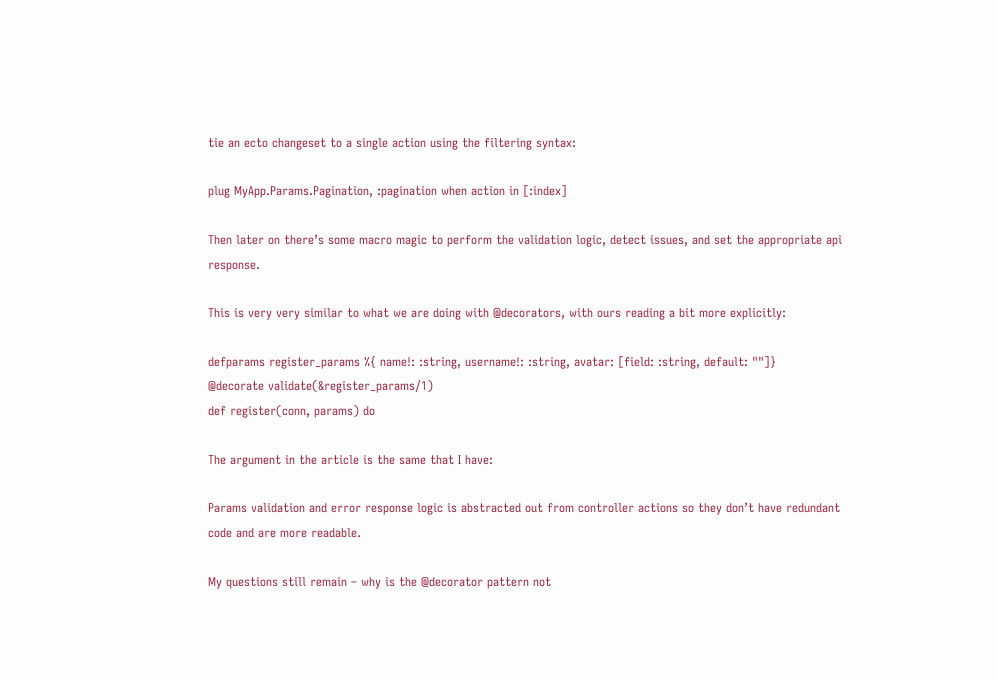tie an ecto changeset to a single action using the filtering syntax:

plug MyApp.Params.Pagination, :pagination when action in [:index]

Then later on there’s some macro magic to perform the validation logic, detect issues, and set the appropriate api response.

This is very very similar to what we are doing with @decorators, with ours reading a bit more explicitly:

defparams register_params %{ name!: :string, username!: :string, avatar: [field: :string, default: ""]}
@decorate validate(&register_params/1)
def register(conn, params) do

The argument in the article is the same that I have:

Params validation and error response logic is abstracted out from controller actions so they don’t have redundant code and are more readable.

My questions still remain – why is the @decorator pattern not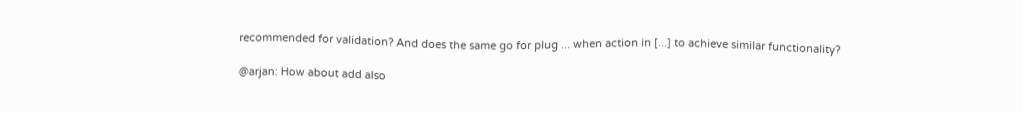recommended for validation? And does the same go for plug ... when action in [...] to achieve similar functionality?

@arjan: How about add also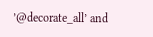’@decorate_all’ and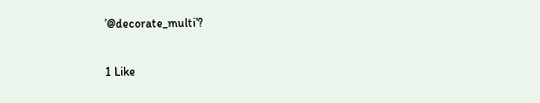’@decorate_multi’?

1 Like